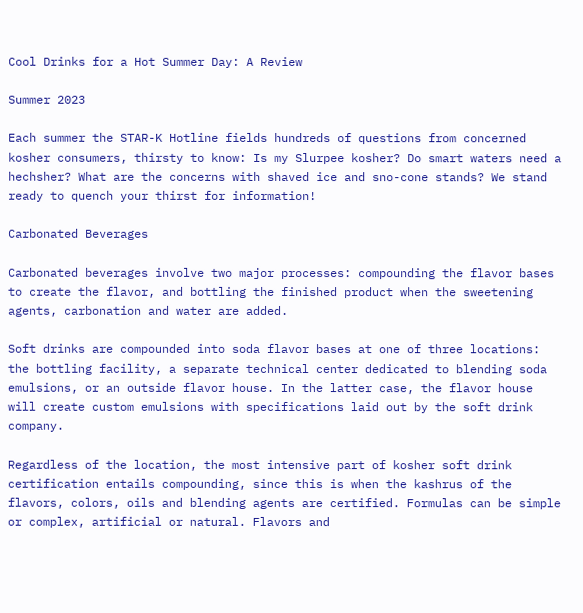Cool Drinks for a Hot Summer Day: A Review

Summer 2023

Each summer the STAR-K Hotline fields hundreds of questions from concerned kosher consumers, thirsty to know: Is my Slurpee kosher? Do smart waters need a hechsher? What are the concerns with shaved ice and sno-cone stands? We stand ready to quench your thirst for information!

Carbonated Beverages

Carbonated beverages involve two major processes: compounding the flavor bases to create the flavor, and bottling the finished product when the sweetening agents, carbonation and water are added.

Soft drinks are compounded into soda flavor bases at one of three locations: the bottling facility, a separate technical center dedicated to blending soda emulsions, or an outside flavor house. In the latter case, the flavor house will create custom emulsions with specifications laid out by the soft drink company.

Regardless of the location, the most intensive part of kosher soft drink certification entails compounding, since this is when the kashrus of the flavors, colors, oils and blending agents are certified. Formulas can be simple or complex, artificial or natural. Flavors and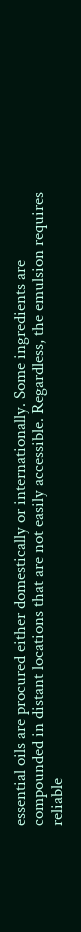essential oils are procured either domestically or internationally. Some ingredients are compounded in distant locations that are not easily accessible. Regardless, the emulsion requires reliable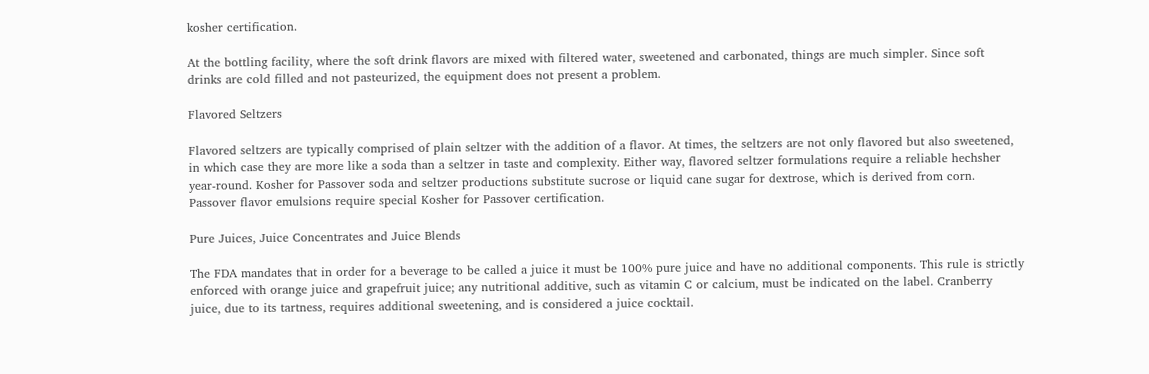kosher certification.

At the bottling facility, where the soft drink flavors are mixed with filtered water, sweetened and carbonated, things are much simpler. Since soft drinks are cold filled and not pasteurized, the equipment does not present a problem.

Flavored Seltzers

Flavored seltzers are typically comprised of plain seltzer with the addition of a flavor. At times, the seltzers are not only flavored but also sweetened, in which case they are more like a soda than a seltzer in taste and complexity. Either way, flavored seltzer formulations require a reliable hechsher year-round. Kosher for Passover soda and seltzer productions substitute sucrose or liquid cane sugar for dextrose, which is derived from corn. Passover flavor emulsions require special Kosher for Passover certification.

Pure Juices, Juice Concentrates and Juice Blends

The FDA mandates that in order for a beverage to be called a juice it must be 100% pure juice and have no additional components. This rule is strictly enforced with orange juice and grapefruit juice; any nutritional additive, such as vitamin C or calcium, must be indicated on the label. Cranberry juice, due to its tartness, requires additional sweetening, and is considered a juice cocktail.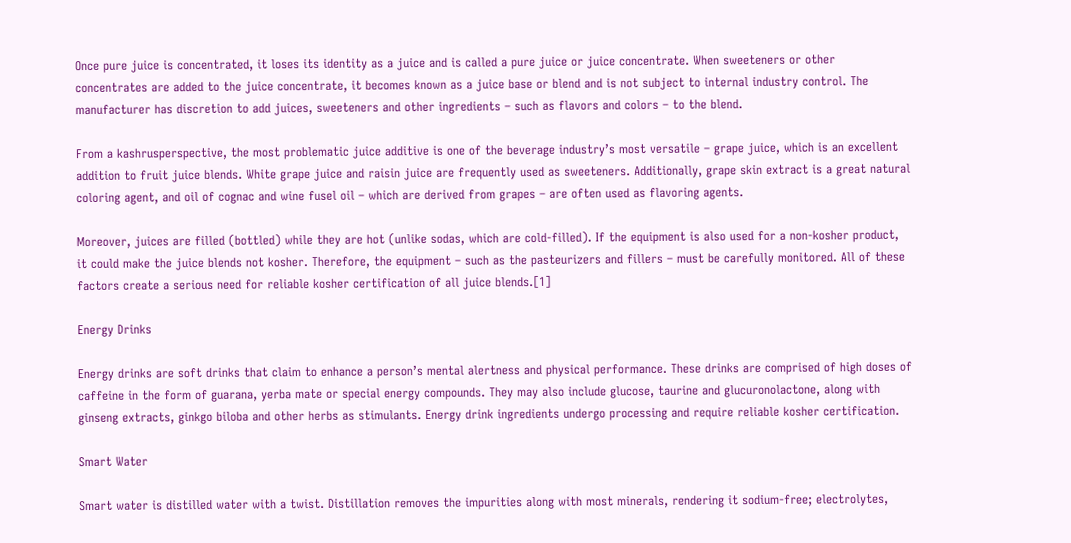Once pure juice is concentrated, it loses its identity as a juice and is called a pure juice or juice concentrate. When sweeteners or other concentrates are added to the juice concentrate, it becomes known as a juice base or blend and is not subject to internal industry control. The manufacturer has discretion to add juices, sweeteners and other ingredients – such as flavors and colors – to the blend.

From a kashrusperspective, the most problematic juice additive is one of the beverage industry’s most versatile – grape juice, which is an excellent addition to fruit juice blends. White grape juice and raisin juice are frequently used as sweeteners. Additionally, grape skin extract is a great natural coloring agent, and oil of cognac and wine fusel oil – which are derived from grapes – are often used as flavoring agents.

Moreover, juices are filled (bottled) while they are hot (unlike sodas, which are cold-filled). If the equipment is also used for a non-kosher product, it could make the juice blends not kosher. Therefore, the equipment – such as the pasteurizers and fillers – must be carefully monitored. All of these factors create a serious need for reliable kosher certification of all juice blends.[1]

Energy Drinks

Energy drinks are soft drinks that claim to enhance a person’s mental alertness and physical performance. These drinks are comprised of high doses of caffeine in the form of guarana, yerba mate or special energy compounds. They may also include glucose, taurine and glucuronolactone, along with ginseng extracts, ginkgo biloba and other herbs as stimulants. Energy drink ingredients undergo processing and require reliable kosher certification.

Smart Water

Smart water is distilled water with a twist. Distillation removes the impurities along with most minerals, rendering it sodium-free; electrolytes,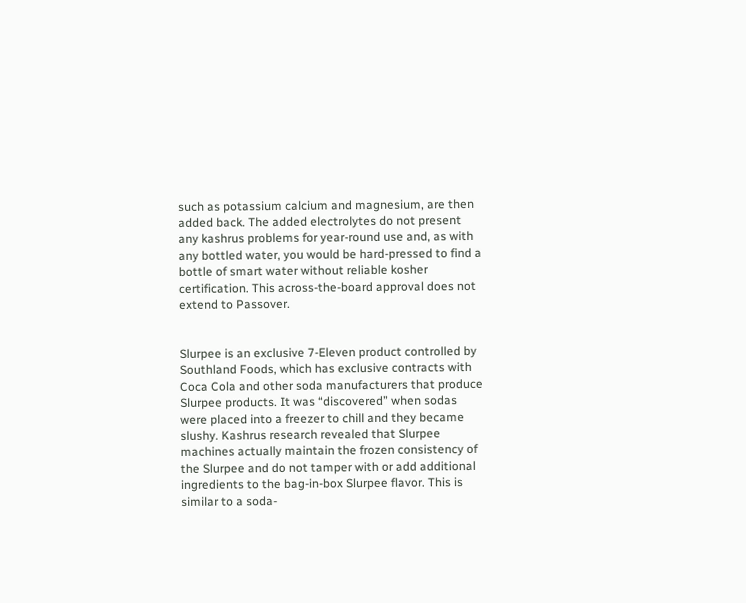such as potassium calcium and magnesium, are then added back. The added electrolytes do not present any kashrus problems for year-round use and, as with any bottled water, you would be hard-pressed to find a bottle of smart water without reliable kosher certification. This across-the-board approval does not extend to Passover.


Slurpee is an exclusive 7-Eleven product controlled by Southland Foods, which has exclusive contracts with Coca Cola and other soda manufacturers that produce Slurpee products. It was “discovered” when sodas were placed into a freezer to chill and they became slushy. Kashrus research revealed that Slurpee machines actually maintain the frozen consistency of the Slurpee and do not tamper with or add additional ingredients to the bag-in-box Slurpee flavor. This is similar to a soda-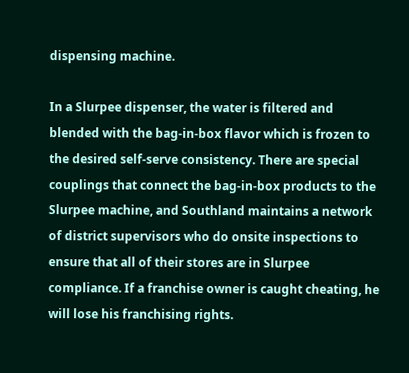dispensing machine.

In a Slurpee dispenser, the water is filtered and blended with the bag-in-box flavor which is frozen to the desired self-serve consistency. There are special couplings that connect the bag-in-box products to the Slurpee machine, and Southland maintains a network of district supervisors who do onsite inspections to ensure that all of their stores are in Slurpee compliance. If a franchise owner is caught cheating, he will lose his franchising rights.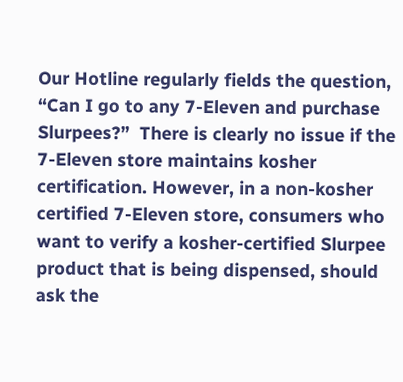Our Hotline regularly fields the question, “Can I go to any 7-Eleven and purchase Slurpees?”  There is clearly no issue if the 7-Eleven store maintains kosher certification. However, in a non-kosher certified 7-Eleven store, consumers who want to verify a kosher-certified Slurpee product that is being dispensed, should ask the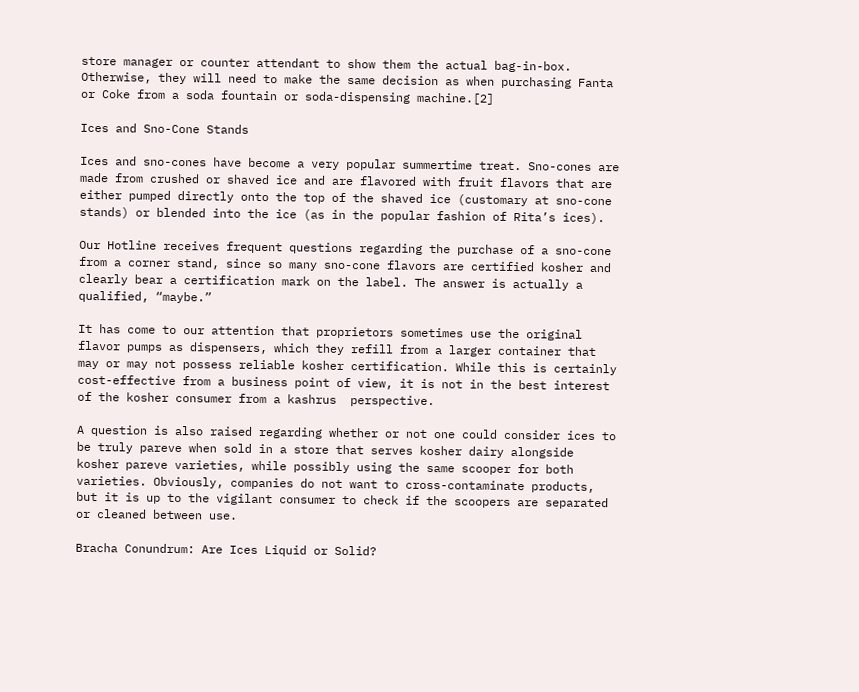store manager or counter attendant to show them the actual bag-in-box. Otherwise, they will need to make the same decision as when purchasing Fanta or Coke from a soda fountain or soda-dispensing machine.[2]

Ices and Sno-Cone Stands

Ices and sno-cones have become a very popular summertime treat. Sno-cones are made from crushed or shaved ice and are flavored with fruit flavors that are either pumped directly onto the top of the shaved ice (customary at sno-cone stands) or blended into the ice (as in the popular fashion of Rita’s ices).

Our Hotline receives frequent questions regarding the purchase of a sno-cone from a corner stand, since so many sno-cone flavors are certified kosher and clearly bear a certification mark on the label. The answer is actually a qualified, “maybe.”

It has come to our attention that proprietors sometimes use the original flavor pumps as dispensers, which they refill from a larger container that may or may not possess reliable kosher certification. While this is certainly cost-effective from a business point of view, it is not in the best interest of the kosher consumer from a kashrus  perspective.

A question is also raised regarding whether or not one could consider ices to be truly pareve when sold in a store that serves kosher dairy alongside kosher pareve varieties, while possibly using the same scooper for both varieties. Obviously, companies do not want to cross-contaminate products, but it is up to the vigilant consumer to check if the scoopers are separated or cleaned between use.

Bracha Conundrum: Are Ices Liquid or Solid?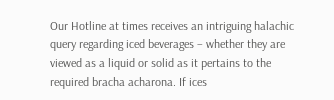Our Hotline at times receives an intriguing halachic query regarding iced beverages – whether they are viewed as a liquid or solid as it pertains to the required bracha acharona. If ices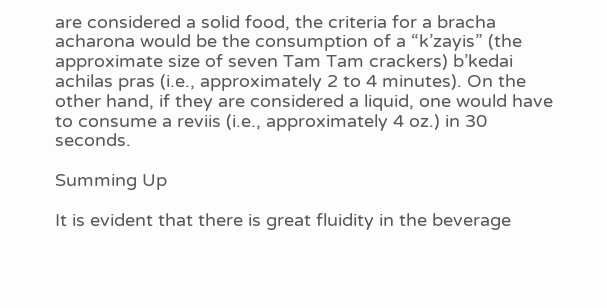are considered a solid food, the criteria for a bracha acharona would be the consumption of a “k’zayis” (the approximate size of seven Tam Tam crackers) b’kedai achilas pras (i.e., approximately 2 to 4 minutes). On the other hand, if they are considered a liquid, one would have to consume a reviis (i.e., approximately 4 oz.) in 30 seconds.

Summing Up

It is evident that there is great fluidity in the beverage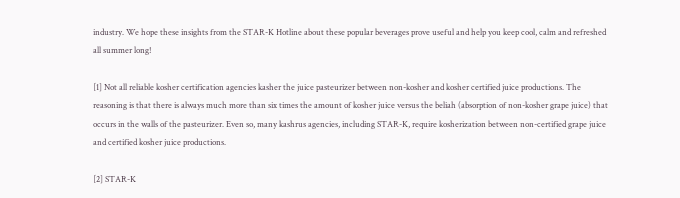industry. We hope these insights from the STAR-K Hotline about these popular beverages prove useful and help you keep cool, calm and refreshed all summer long!

[1] Not all reliable kosher certification agencies kasher the juice pasteurizer between non-kosher and kosher certified juice productions. The reasoning is that there is always much more than six times the amount of kosher juice versus the beliah (absorption of non-kosher grape juice) that occurs in the walls of the pasteurizer. Even so, many kashrus agencies, including STAR-K, require kosherization between non-certified grape juice and certified kosher juice productions.

[2] STAR-K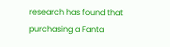research has found that purchasing a Fanta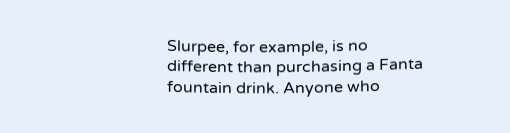Slurpee, for example, is no different than purchasing a Fanta fountain drink. Anyone who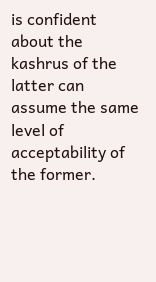is confident about the kashrus of the latter can assume the same level of acceptability of the former.